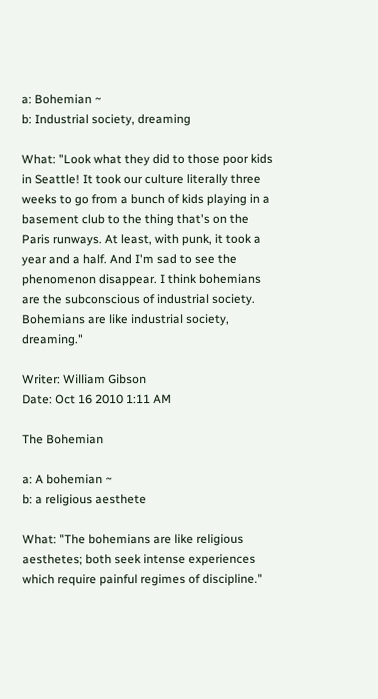a: Bohemian ~
b: Industrial society, dreaming

What: "Look what they did to those poor kids in Seattle! It took our culture literally three weeks to go from a bunch of kids playing in a basement club to the thing that's on the Paris runways. At least, with punk, it took a year and a half. And I'm sad to see the phenomenon disappear. I think bohemians are the subconscious of industrial society. Bohemians are like industrial society, dreaming."

Writer: William Gibson
Date: Oct 16 2010 1:11 AM

The Bohemian

a: A bohemian ~
b: a religious aesthete

What: "The bohemians are like religious aesthetes; both seek intense experiences which require painful regimes of discipline."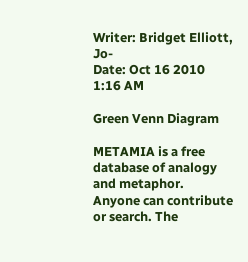Writer: Bridget Elliott, Jo-
Date: Oct 16 2010 1:16 AM

Green Venn Diagram

METAMIA is a free database of analogy and metaphor. Anyone can contribute or search. The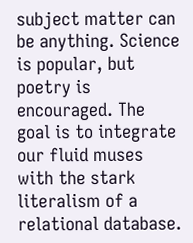subject matter can be anything. Science is popular, but poetry is encouraged. The goal is to integrate our fluid muses with the stark literalism of a relational database.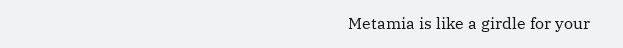Metamia is like a girdle for your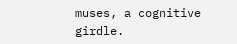muses, a cognitive girdle.